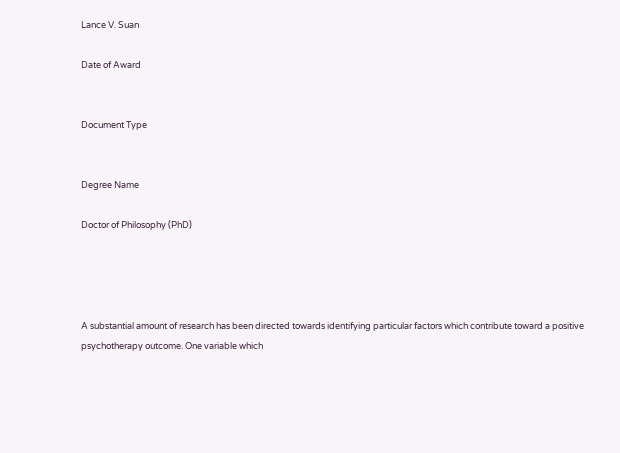Lance V. Suan

Date of Award


Document Type


Degree Name

Doctor of Philosophy (PhD)




A substantial amount of research has been directed towards identifying particular factors which contribute toward a positive psychotherapy outcome. One variable which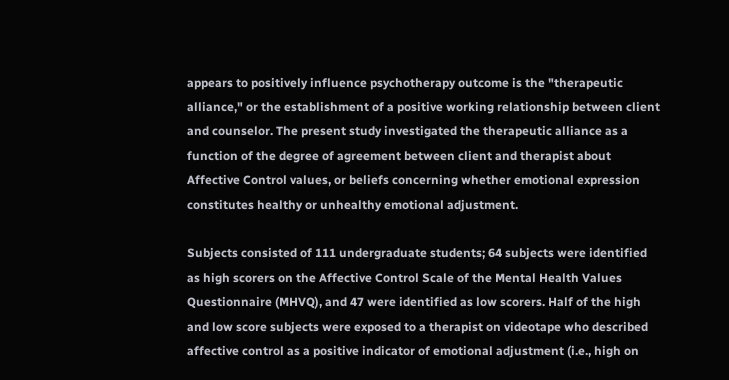appears to positively influence psychotherapy outcome is the "therapeutic alliance," or the establishment of a positive working relationship between client and counselor. The present study investigated the therapeutic alliance as a function of the degree of agreement between client and therapist about Affective Control values, or beliefs concerning whether emotional expression constitutes healthy or unhealthy emotional adjustment.

Subjects consisted of 111 undergraduate students; 64 subjects were identified as high scorers on the Affective Control Scale of the Mental Health Values Questionnaire (MHVQ), and 47 were identified as low scorers. Half of the high and low score subjects were exposed to a therapist on videotape who described affective control as a positive indicator of emotional adjustment (i.e., high on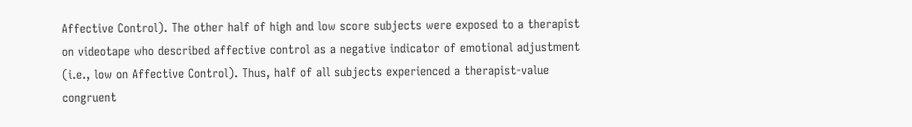Affective Control). The other half of high and low score subjects were exposed to a therapist on videotape who described affective control as a negative indicator of emotional adjustment (i.e., low on Affective Control). Thus, half of all subjects experienced a therapist-value congruent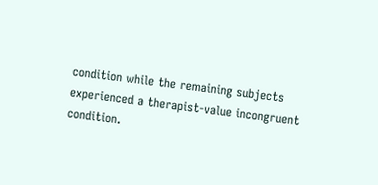condition while the remaining subjects experienced a therapist-value incongruent condition.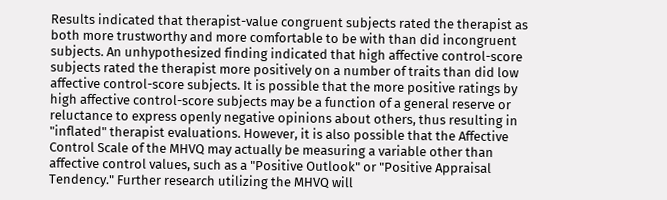Results indicated that therapist-value congruent subjects rated the therapist as both more trustworthy and more comfortable to be with than did incongruent subjects. An unhypothesized finding indicated that high affective control-score subjects rated the therapist more positively on a number of traits than did low affective control-score subjects. It is possible that the more positive ratings by high affective control-score subjects may be a function of a general reserve or reluctance to express openly negative opinions about others, thus resulting in "inflated" therapist evaluations. However, it is also possible that the Affective Control Scale of the MHVQ may actually be measuring a variable other than affective control values, such as a "Positive Outlook" or "Positive Appraisal Tendency." Further research utilizing the MHVQ will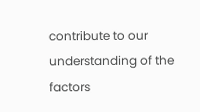contribute to our understanding of the factors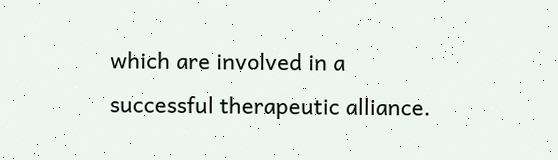which are involved in a successful therapeutic alliance.